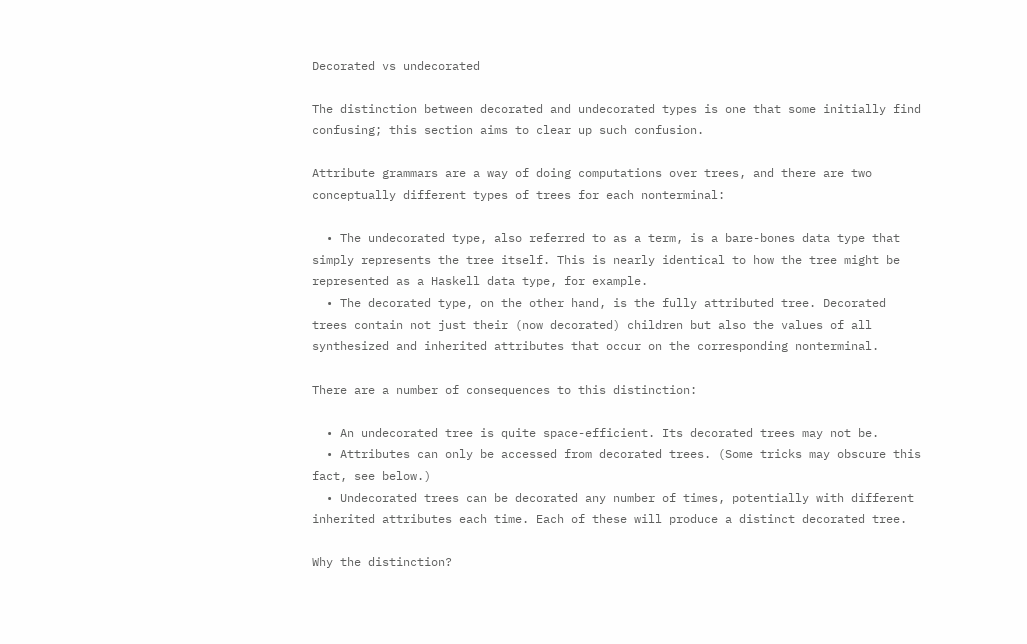Decorated vs undecorated

The distinction between decorated and undecorated types is one that some initially find confusing; this section aims to clear up such confusion.

Attribute grammars are a way of doing computations over trees, and there are two conceptually different types of trees for each nonterminal:

  • The undecorated type, also referred to as a term, is a bare-bones data type that simply represents the tree itself. This is nearly identical to how the tree might be represented as a Haskell data type, for example.
  • The decorated type, on the other hand, is the fully attributed tree. Decorated trees contain not just their (now decorated) children but also the values of all synthesized and inherited attributes that occur on the corresponding nonterminal.

There are a number of consequences to this distinction:

  • An undecorated tree is quite space-efficient. Its decorated trees may not be.
  • Attributes can only be accessed from decorated trees. (Some tricks may obscure this fact, see below.)
  • Undecorated trees can be decorated any number of times, potentially with different inherited attributes each time. Each of these will produce a distinct decorated tree.

Why the distinction?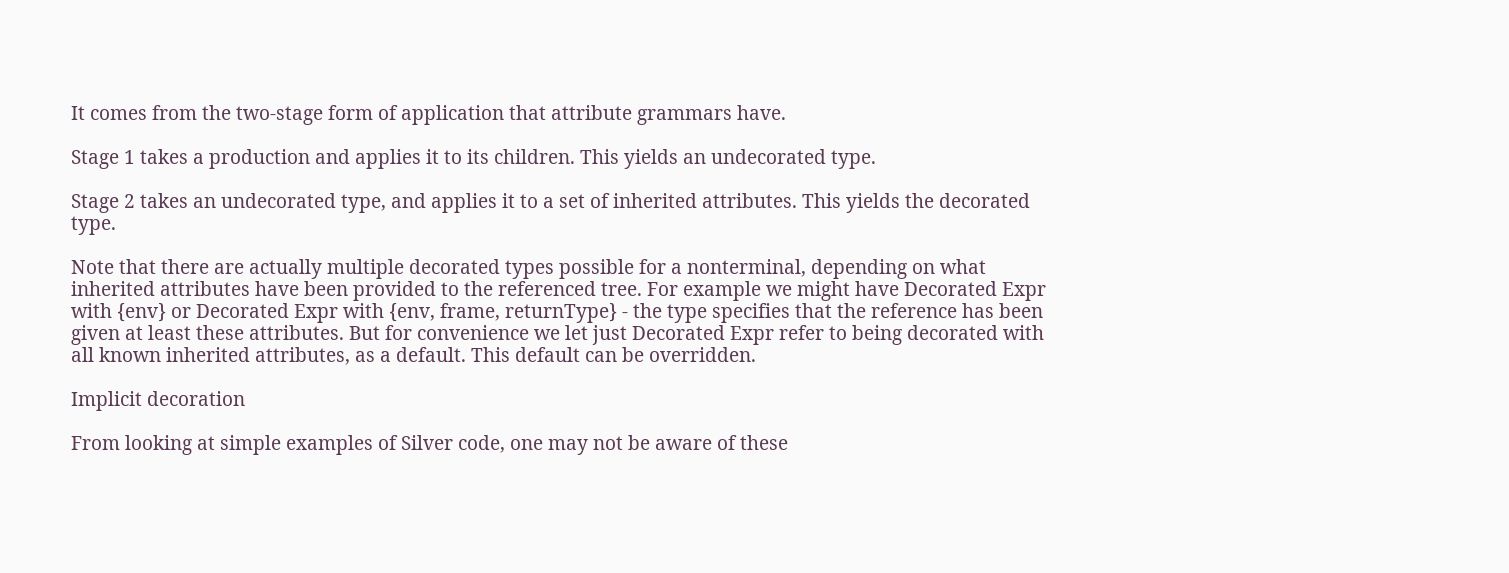It comes from the two-stage form of application that attribute grammars have.

Stage 1 takes a production and applies it to its children. This yields an undecorated type.

Stage 2 takes an undecorated type, and applies it to a set of inherited attributes. This yields the decorated type.

Note that there are actually multiple decorated types possible for a nonterminal, depending on what inherited attributes have been provided to the referenced tree. For example we might have Decorated Expr with {env} or Decorated Expr with {env, frame, returnType} - the type specifies that the reference has been given at least these attributes. But for convenience we let just Decorated Expr refer to being decorated with all known inherited attributes, as a default. This default can be overridden.

Implicit decoration

From looking at simple examples of Silver code, one may not be aware of these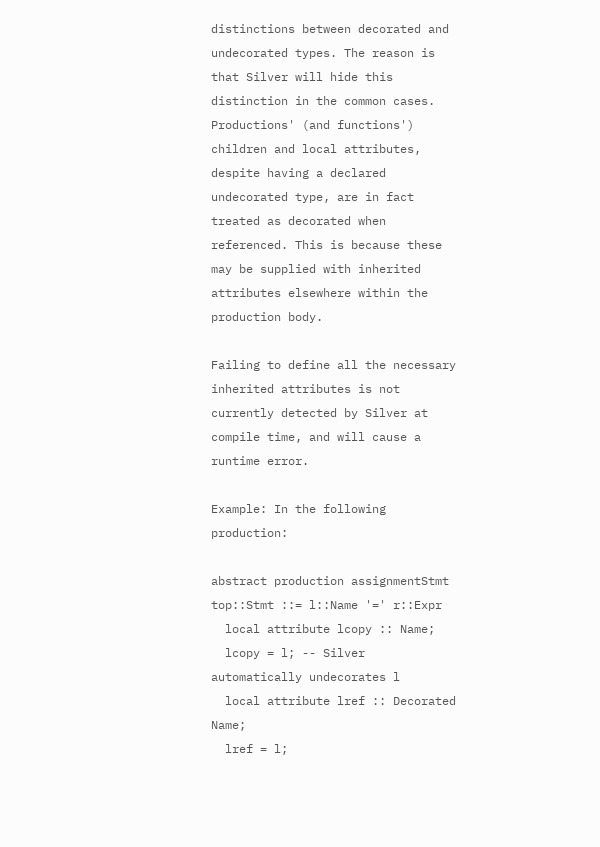distinctions between decorated and undecorated types. The reason is that Silver will hide this distinction in the common cases. Productions' (and functions') children and local attributes, despite having a declared undecorated type, are in fact treated as decorated when referenced. This is because these may be supplied with inherited attributes elsewhere within the production body.

Failing to define all the necessary inherited attributes is not currently detected by Silver at compile time, and will cause a runtime error.

Example: In the following production:

abstract production assignmentStmt
top::Stmt ::= l::Name '=' r::Expr
  local attribute lcopy :: Name;
  lcopy = l; -- Silver automatically undecorates l
  local attribute lref :: Decorated Name;
  lref = l;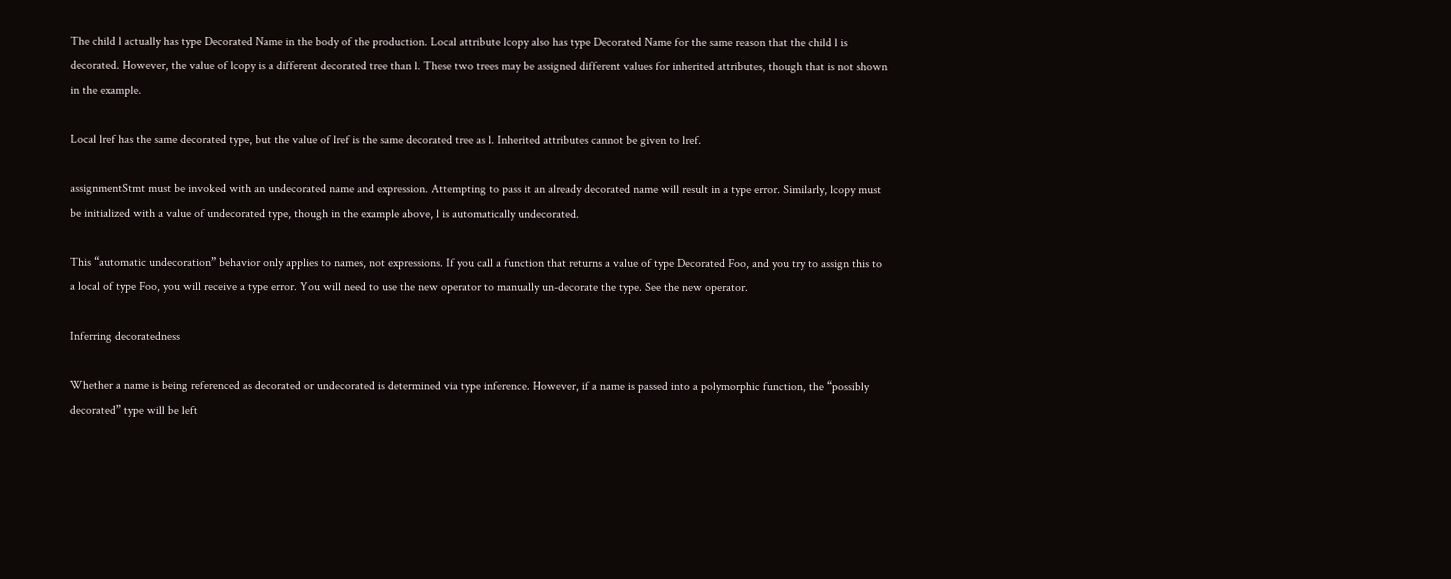The child l actually has type Decorated Name in the body of the production. Local attribute lcopy also has type Decorated Name for the same reason that the child l is decorated. However, the value of lcopy is a different decorated tree than l. These two trees may be assigned different values for inherited attributes, though that is not shown in the example.

Local lref has the same decorated type, but the value of lref is the same decorated tree as l. Inherited attributes cannot be given to lref.

assignmentStmt must be invoked with an undecorated name and expression. Attempting to pass it an already decorated name will result in a type error. Similarly, lcopy must be initialized with a value of undecorated type, though in the example above, l is automatically undecorated.

This “automatic undecoration” behavior only applies to names, not expressions. If you call a function that returns a value of type Decorated Foo, and you try to assign this to a local of type Foo, you will receive a type error. You will need to use the new operator to manually un-decorate the type. See the new operator.

Inferring decoratedness

Whether a name is being referenced as decorated or undecorated is determined via type inference. However, if a name is passed into a polymorphic function, the “possibly decorated” type will be left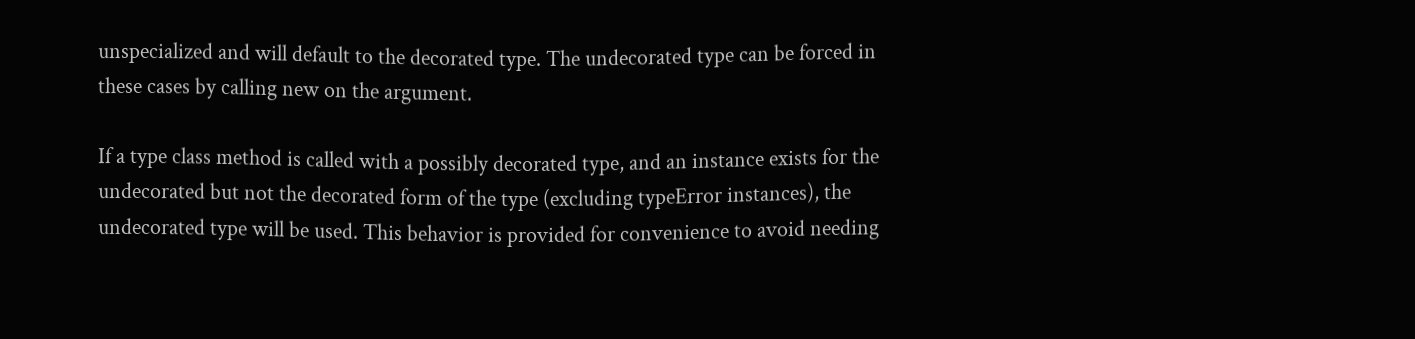unspecialized and will default to the decorated type. The undecorated type can be forced in these cases by calling new on the argument.

If a type class method is called with a possibly decorated type, and an instance exists for the undecorated but not the decorated form of the type (excluding typeError instances), the undecorated type will be used. This behavior is provided for convenience to avoid needing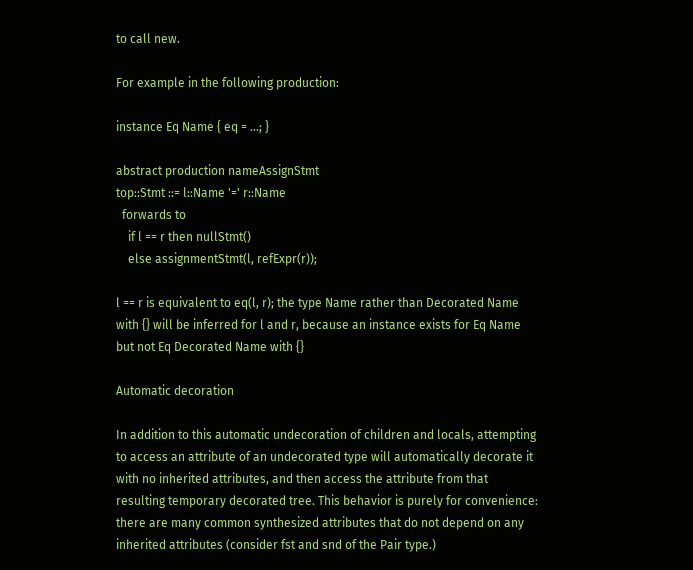to call new.

For example in the following production:

instance Eq Name { eq = ...; }

abstract production nameAssignStmt
top::Stmt ::= l::Name '=' r::Name
  forwards to
    if l == r then nullStmt()
    else assignmentStmt(l, refExpr(r));

l == r is equivalent to eq(l, r); the type Name rather than Decorated Name with {} will be inferred for l and r, because an instance exists for Eq Name but not Eq Decorated Name with {}

Automatic decoration

In addition to this automatic undecoration of children and locals, attempting to access an attribute of an undecorated type will automatically decorate it with no inherited attributes, and then access the attribute from that resulting temporary decorated tree. This behavior is purely for convenience: there are many common synthesized attributes that do not depend on any inherited attributes (consider fst and snd of the Pair type.)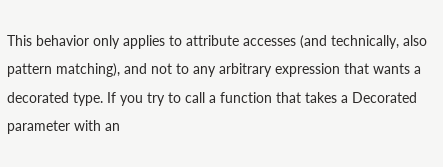This behavior only applies to attribute accesses (and technically, also pattern matching), and not to any arbitrary expression that wants a decorated type. If you try to call a function that takes a Decorated parameter with an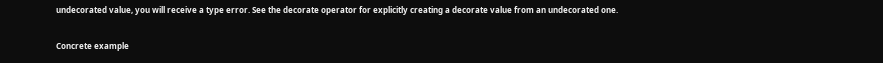undecorated value, you will receive a type error. See the decorate operator for explicitly creating a decorate value from an undecorated one.

Concrete example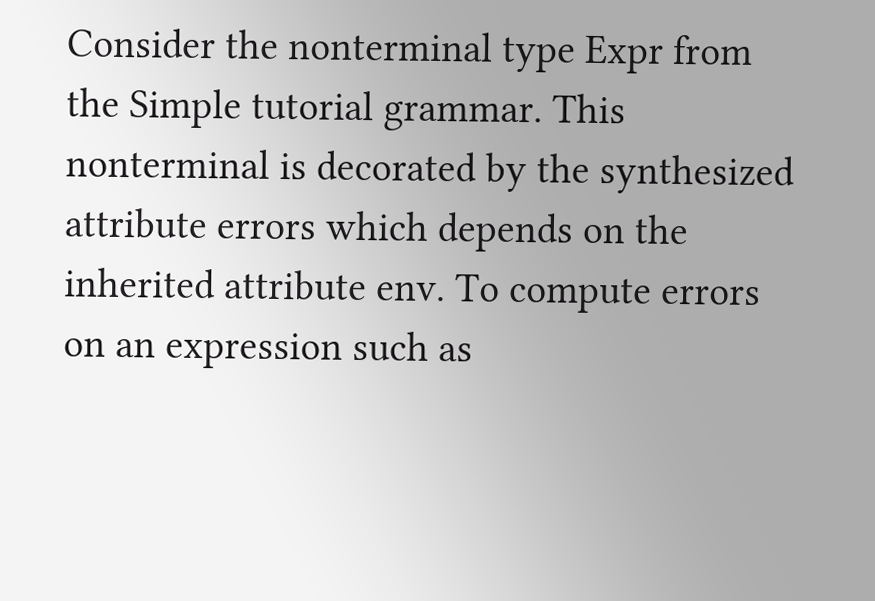Consider the nonterminal type Expr from the Simple tutorial grammar. This nonterminal is decorated by the synthesized attribute errors which depends on the inherited attribute env. To compute errors on an expression such as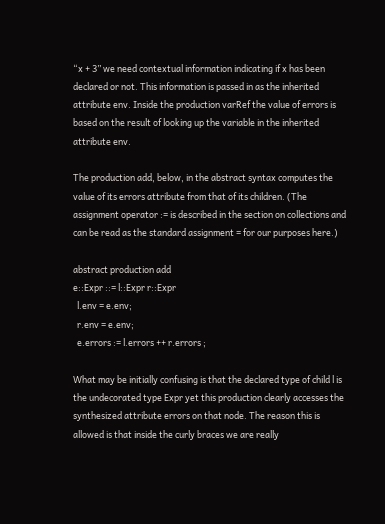“x + 3” we need contextual information indicating if x has been declared or not. This information is passed in as the inherited attribute env. Inside the production varRef the value of errors is based on the result of looking up the variable in the inherited attribute env.

The production add, below, in the abstract syntax computes the value of its errors attribute from that of its children. (The assignment operator := is described in the section on collections and can be read as the standard assignment = for our purposes here.)

abstract production add
e::Expr ::= l::Expr r::Expr
  l.env = e.env;
  r.env = e.env;
  e.errors := l.errors ++ r.errors ;

What may be initially confusing is that the declared type of child l is the undecorated type Expr yet this production clearly accesses the synthesized attribute errors on that node. The reason this is allowed is that inside the curly braces we are really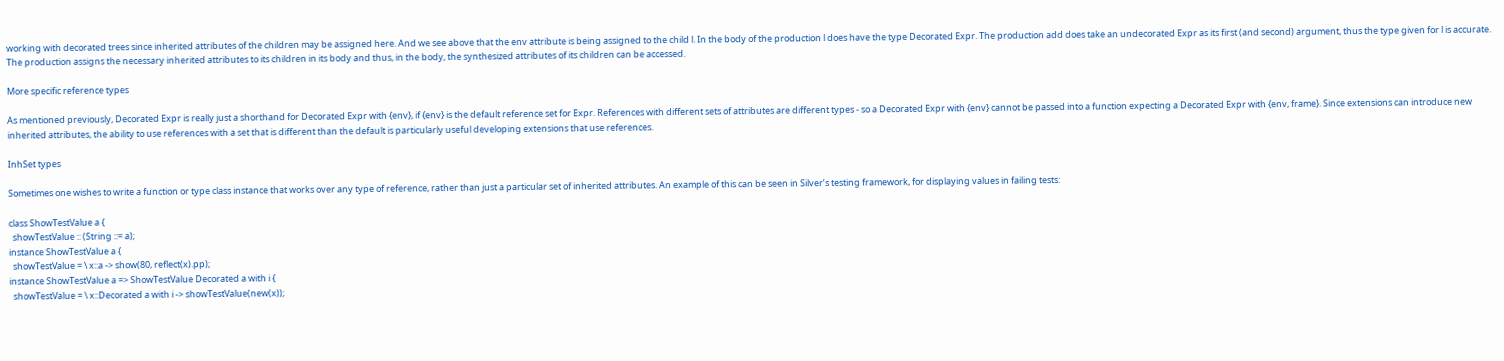working with decorated trees since inherited attributes of the children may be assigned here. And we see above that the env attribute is being assigned to the child l. In the body of the production l does have the type Decorated Expr. The production add does take an undecorated Expr as its first (and second) argument, thus the type given for l is accurate. The production assigns the necessary inherited attributes to its children in its body and thus, in the body, the synthesized attributes of its children can be accessed.

More specific reference types

As mentioned previously, Decorated Expr is really just a shorthand for Decorated Expr with {env}, if {env} is the default reference set for Expr. References with different sets of attributes are different types - so a Decorated Expr with {env} cannot be passed into a function expecting a Decorated Expr with {env, frame}. Since extensions can introduce new inherited attributes, the ability to use references with a set that is different than the default is particularly useful developing extensions that use references.

InhSet types

Sometimes one wishes to write a function or type class instance that works over any type of reference, rather than just a particular set of inherited attributes. An example of this can be seen in Silver’s testing framework, for displaying values in failing tests:

class ShowTestValue a {
  showTestValue :: (String ::= a);
instance ShowTestValue a {
  showTestValue = \ x::a -> show(80, reflect(x).pp);
instance ShowTestValue a => ShowTestValue Decorated a with i {
  showTestValue = \ x::Decorated a with i -> showTestValue(new(x));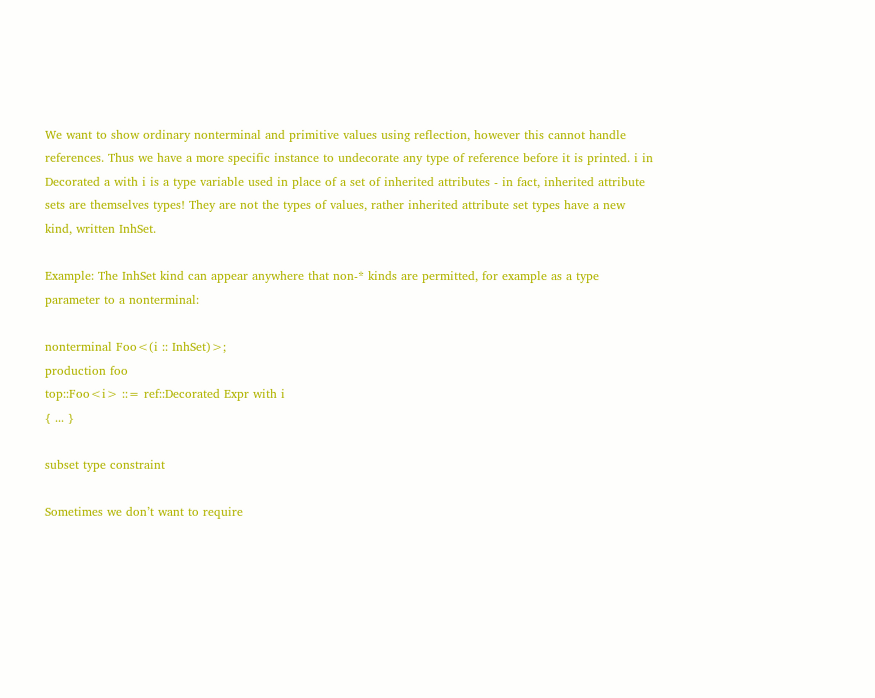We want to show ordinary nonterminal and primitive values using reflection, however this cannot handle references. Thus we have a more specific instance to undecorate any type of reference before it is printed. i in Decorated a with i is a type variable used in place of a set of inherited attributes - in fact, inherited attribute sets are themselves types! They are not the types of values, rather inherited attribute set types have a new kind, written InhSet.

Example: The InhSet kind can appear anywhere that non-* kinds are permitted, for example as a type parameter to a nonterminal:

nonterminal Foo<(i :: InhSet)>;
production foo
top::Foo<i> ::= ref::Decorated Expr with i
{ ... }

subset type constraint

Sometimes we don’t want to require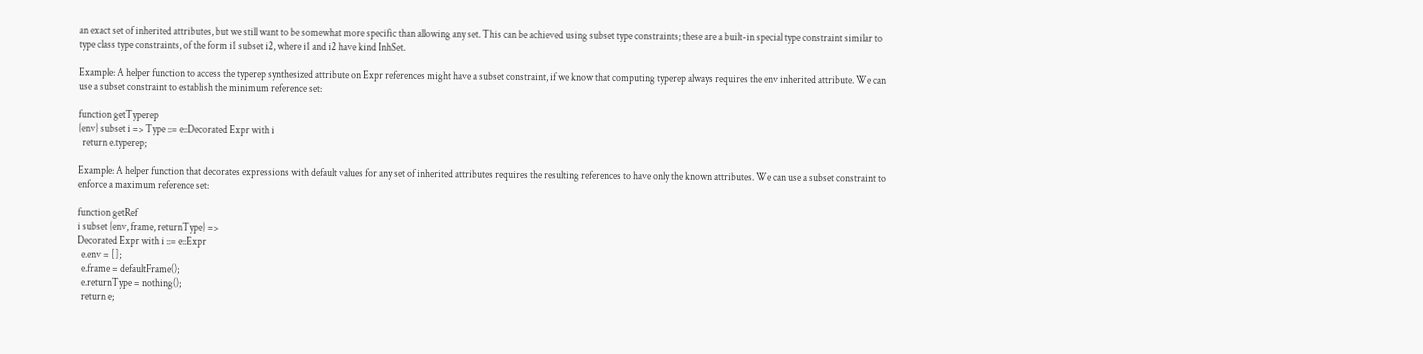an exact set of inherited attributes, but we still want to be somewhat more specific than allowing any set. This can be achieved using subset type constraints; these are a built-in special type constraint similar to type class type constraints, of the form i1 subset i2, where i1 and i2 have kind InhSet.

Example: A helper function to access the typerep synthesized attribute on Expr references might have a subset constraint, if we know that computing typerep always requires the env inherited attribute. We can use a subset constraint to establish the minimum reference set:

function getTyperep
{env} subset i => Type ::= e::Decorated Expr with i
  return e.typerep;

Example: A helper function that decorates expressions with default values for any set of inherited attributes requires the resulting references to have only the known attributes. We can use a subset constraint to enforce a maximum reference set:

function getRef
i subset {env, frame, returnType} =>
Decorated Expr with i ::= e::Expr
  e.env = [];
  e.frame = defaultFrame();
  e.returnType = nothing();
  return e;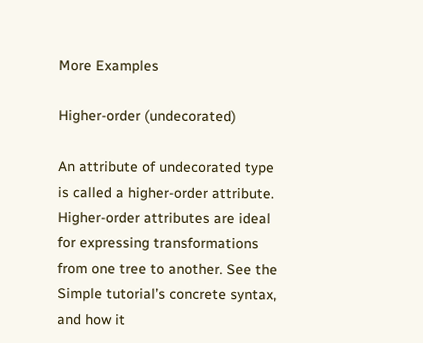More Examples

Higher-order (undecorated)

An attribute of undecorated type is called a higher-order attribute. Higher-order attributes are ideal for expressing transformations from one tree to another. See the Simple tutorial’s concrete syntax, and how it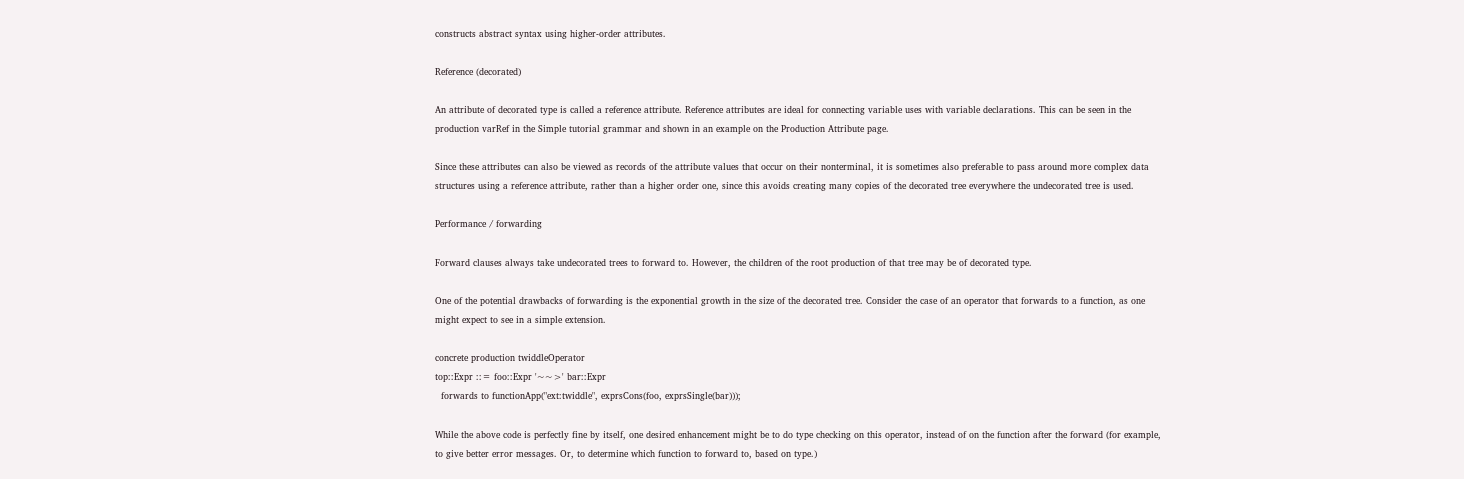constructs abstract syntax using higher-order attributes.

Reference (decorated)

An attribute of decorated type is called a reference attribute. Reference attributes are ideal for connecting variable uses with variable declarations. This can be seen in the production varRef in the Simple tutorial grammar and shown in an example on the Production Attribute page.

Since these attributes can also be viewed as records of the attribute values that occur on their nonterminal, it is sometimes also preferable to pass around more complex data structures using a reference attribute, rather than a higher order one, since this avoids creating many copies of the decorated tree everywhere the undecorated tree is used.

Performance / forwarding

Forward clauses always take undecorated trees to forward to. However, the children of the root production of that tree may be of decorated type.

One of the potential drawbacks of forwarding is the exponential growth in the size of the decorated tree. Consider the case of an operator that forwards to a function, as one might expect to see in a simple extension.

concrete production twiddleOperator
top::Expr ::= foo::Expr '~~>' bar::Expr
  forwards to functionApp("ext:twiddle", exprsCons(foo, exprsSingle(bar)));

While the above code is perfectly fine by itself, one desired enhancement might be to do type checking on this operator, instead of on the function after the forward (for example, to give better error messages. Or, to determine which function to forward to, based on type.)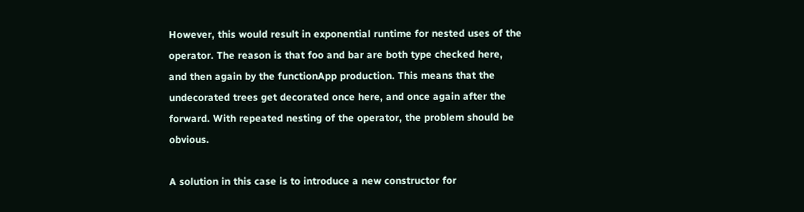However, this would result in exponential runtime for nested uses of the operator. The reason is that foo and bar are both type checked here, and then again by the functionApp production. This means that the undecorated trees get decorated once here, and once again after the forward. With repeated nesting of the operator, the problem should be obvious.

A solution in this case is to introduce a new constructor for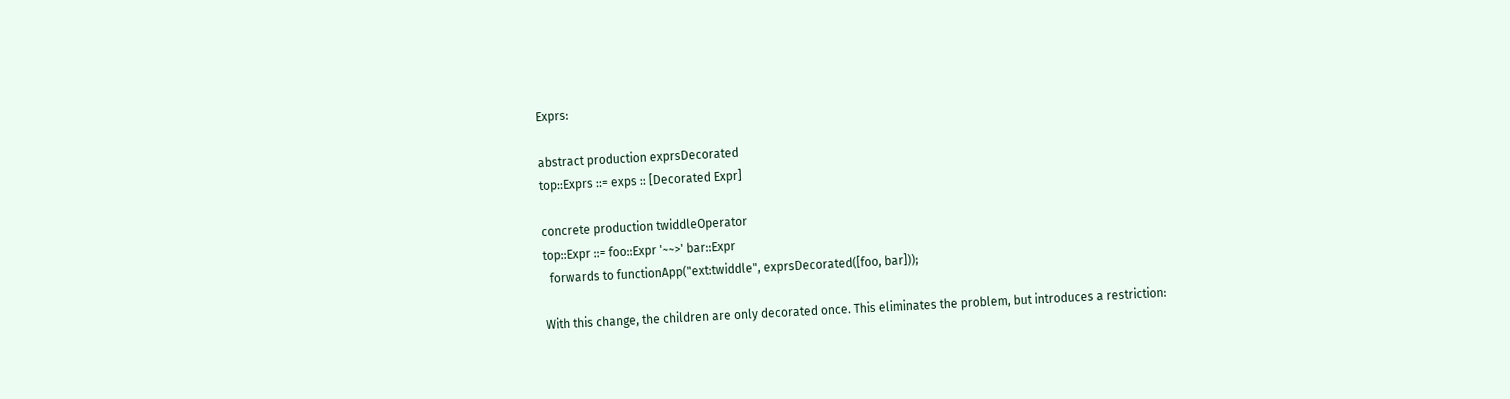Exprs:

abstract production exprsDecorated
top::Exprs ::= exps :: [Decorated Expr]

concrete production twiddleOperator
top::Expr ::= foo::Expr '~~>' bar::Expr
  forwards to functionApp("ext:twiddle", exprsDecorated([foo, bar]));

With this change, the children are only decorated once. This eliminates the problem, but introduces a restriction: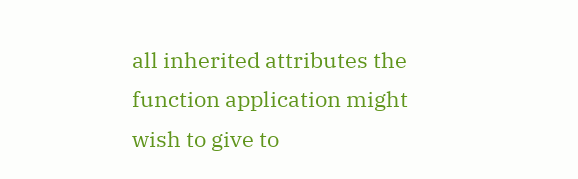all inherited attributes the function application might wish to give to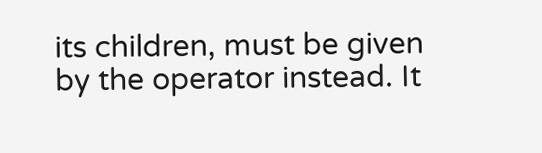its children, must be given by the operator instead. It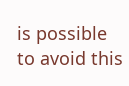is possible to avoid this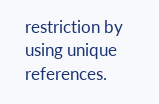restriction by using unique references.